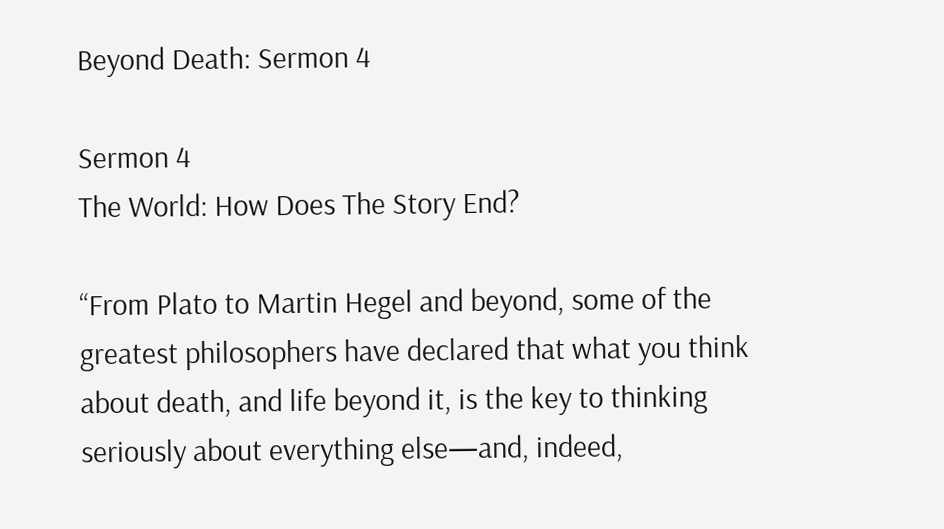Beyond Death: Sermon 4

Sermon 4
The World: How Does The Story End?

“From Plato to Martin Hegel and beyond, some of the greatest philosophers have declared that what you think about death, and life beyond it, is the key to thinking seriously about everything else—and, indeed,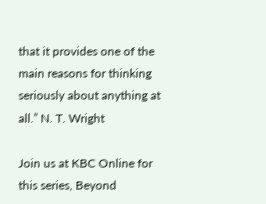that it provides one of the main reasons for thinking seriously about anything at all.” N. T. Wright

Join us at KBC Online for this series, Beyond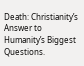Death: Christianity’s Answer to Humanity’s Biggest Questions.